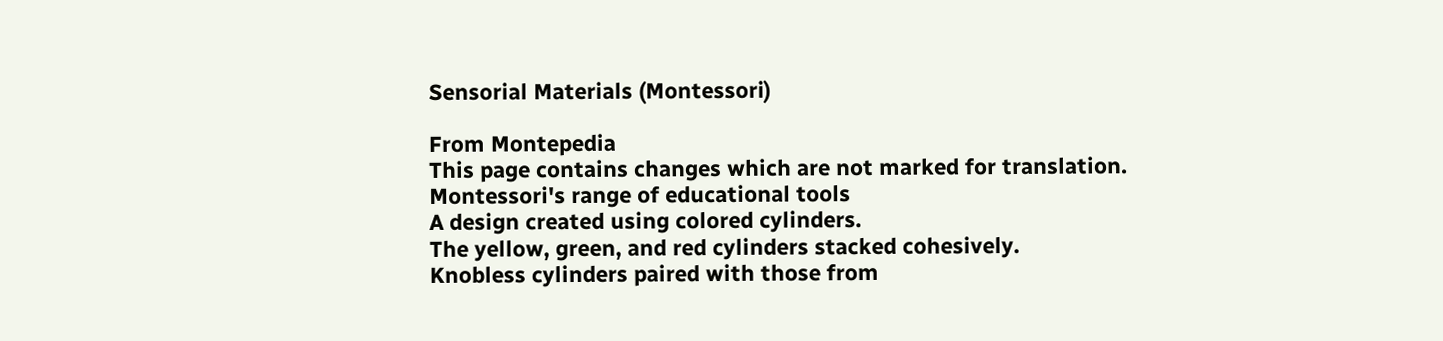Sensorial Materials (Montessori)

From Montepedia
This page contains changes which are not marked for translation.
Montessori's range of educational tools
A design created using colored cylinders.
The yellow, green, and red cylinders stacked cohesively.
Knobless cylinders paired with those from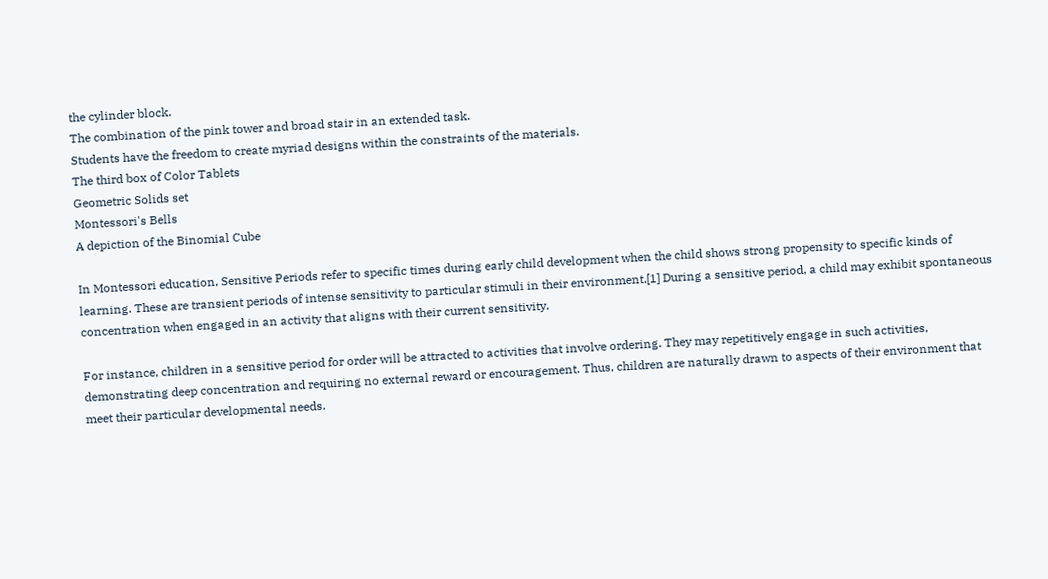the cylinder block.
The combination of the pink tower and broad stair in an extended task.
Students have the freedom to create myriad designs within the constraints of the materials.
The third box of Color Tablets
Geometric Solids set
Montessori's Bells
A depiction of the Binomial Cube

In Montessori education, Sensitive Periods refer to specific times during early child development when the child shows strong propensity to specific kinds of learning. These are transient periods of intense sensitivity to particular stimuli in their environment.[1] During a sensitive period, a child may exhibit spontaneous concentration when engaged in an activity that aligns with their current sensitivity.

For instance, children in a sensitive period for order will be attracted to activities that involve ordering. They may repetitively engage in such activities, demonstrating deep concentration and requiring no external reward or encouragement. Thus, children are naturally drawn to aspects of their environment that meet their particular developmental needs.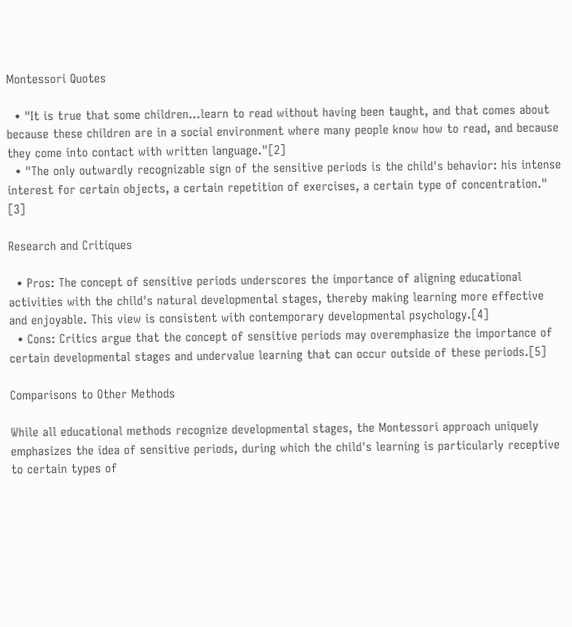Montessori Quotes

  • "It is true that some children...learn to read without having been taught, and that comes about because these children are in a social environment where many people know how to read, and because they come into contact with written language."[2]
  • "The only outwardly recognizable sign of the sensitive periods is the child's behavior: his intense interest for certain objects, a certain repetition of exercises, a certain type of concentration." [3]

Research and Critiques

  • Pros: The concept of sensitive periods underscores the importance of aligning educational activities with the child's natural developmental stages, thereby making learning more effective and enjoyable. This view is consistent with contemporary developmental psychology.[4]
  • Cons: Critics argue that the concept of sensitive periods may overemphasize the importance of certain developmental stages and undervalue learning that can occur outside of these periods.[5]

Comparisons to Other Methods

While all educational methods recognize developmental stages, the Montessori approach uniquely emphasizes the idea of sensitive periods, during which the child's learning is particularly receptive to certain types of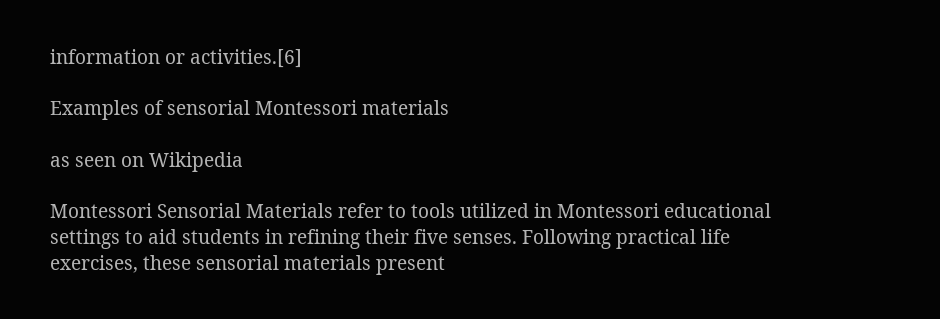information or activities.[6]

Examples of sensorial Montessori materials

as seen on Wikipedia

Montessori Sensorial Materials refer to tools utilized in Montessori educational settings to aid students in refining their five senses. Following practical life exercises, these sensorial materials present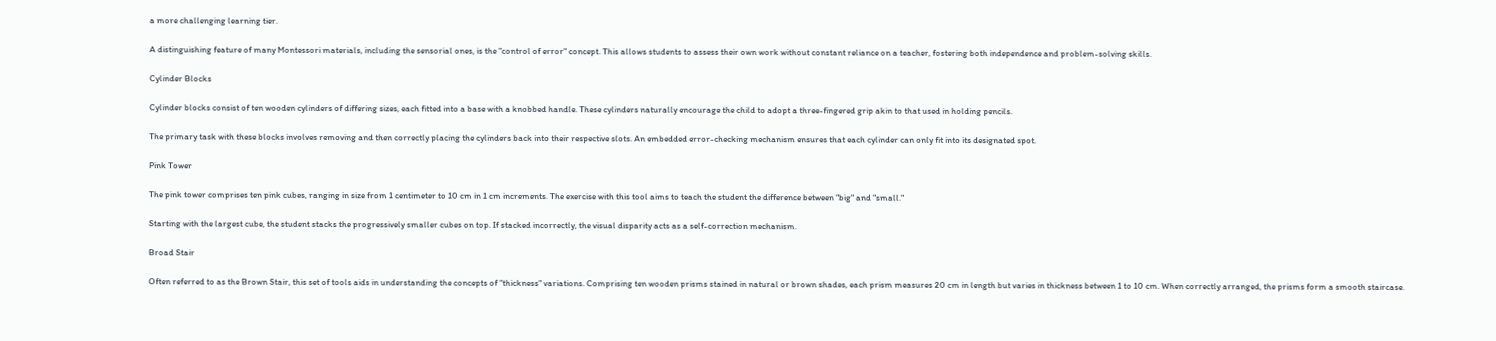a more challenging learning tier.

A distinguishing feature of many Montessori materials, including the sensorial ones, is the "control of error" concept. This allows students to assess their own work without constant reliance on a teacher, fostering both independence and problem-solving skills.

Cylinder Blocks

Cylinder blocks consist of ten wooden cylinders of differing sizes, each fitted into a base with a knobbed handle. These cylinders naturally encourage the child to adopt a three-fingered grip akin to that used in holding pencils.

The primary task with these blocks involves removing and then correctly placing the cylinders back into their respective slots. An embedded error-checking mechanism ensures that each cylinder can only fit into its designated spot.

Pink Tower

The pink tower comprises ten pink cubes, ranging in size from 1 centimeter to 10 cm in 1 cm increments. The exercise with this tool aims to teach the student the difference between "big" and "small."

Starting with the largest cube, the student stacks the progressively smaller cubes on top. If stacked incorrectly, the visual disparity acts as a self-correction mechanism.

Broad Stair

Often referred to as the Brown Stair, this set of tools aids in understanding the concepts of "thickness" variations. Comprising ten wooden prisms stained in natural or brown shades, each prism measures 20 cm in length but varies in thickness between 1 to 10 cm. When correctly arranged, the prisms form a smooth staircase.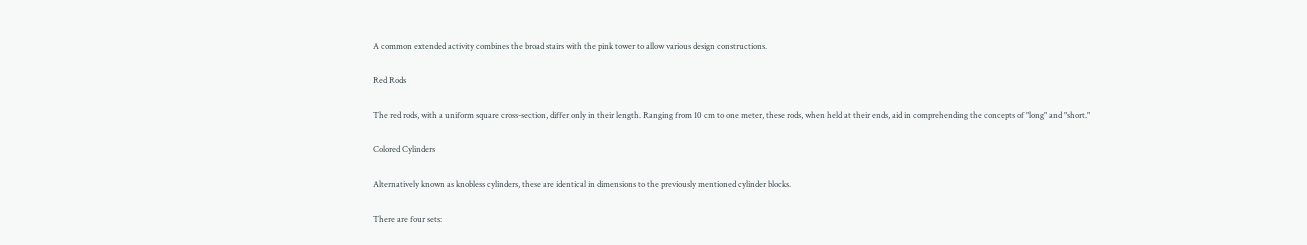A common extended activity combines the broad stairs with the pink tower to allow various design constructions.

Red Rods

The red rods, with a uniform square cross-section, differ only in their length. Ranging from 10 cm to one meter, these rods, when held at their ends, aid in comprehending the concepts of "long" and "short."

Colored Cylinders

Alternatively known as knobless cylinders, these are identical in dimensions to the previously mentioned cylinder blocks.

There are four sets: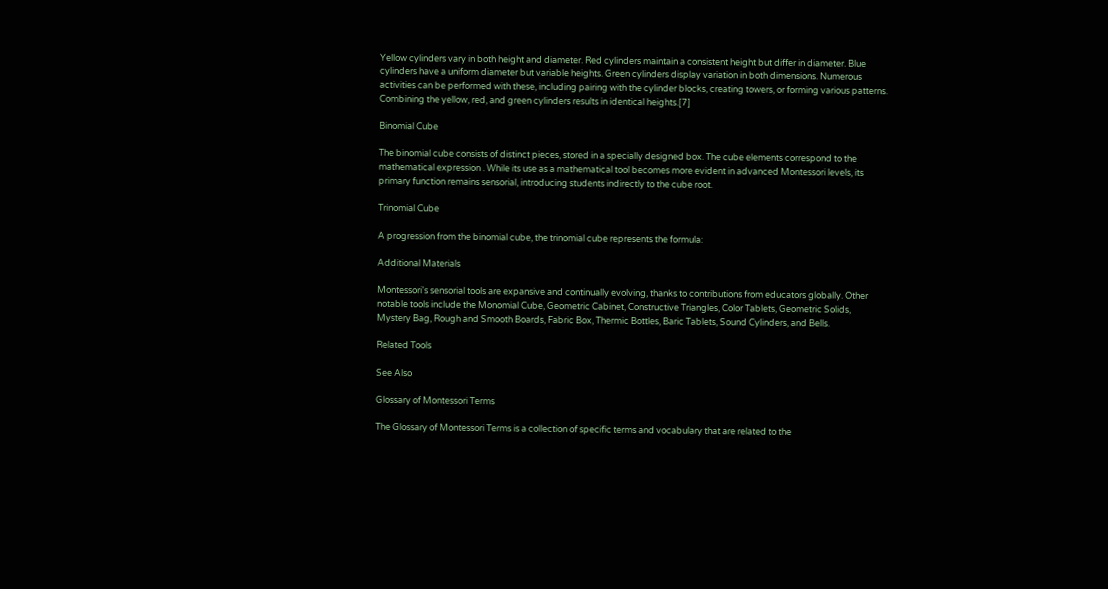Yellow cylinders vary in both height and diameter. Red cylinders maintain a consistent height but differ in diameter. Blue cylinders have a uniform diameter but variable heights. Green cylinders display variation in both dimensions. Numerous activities can be performed with these, including pairing with the cylinder blocks, creating towers, or forming various patterns. Combining the yellow, red, and green cylinders results in identical heights.[7]

Binomial Cube

The binomial cube consists of distinct pieces, stored in a specially designed box. The cube elements correspond to the mathematical expression . While its use as a mathematical tool becomes more evident in advanced Montessori levels, its primary function remains sensorial, introducing students indirectly to the cube root.

Trinomial Cube

A progression from the binomial cube, the trinomial cube represents the formula:

Additional Materials

Montessori's sensorial tools are expansive and continually evolving, thanks to contributions from educators globally. Other notable tools include the Monomial Cube, Geometric Cabinet, Constructive Triangles, Color Tablets, Geometric Solids, Mystery Bag, Rough and Smooth Boards, Fabric Box, Thermic Bottles, Baric Tablets, Sound Cylinders, and Bells.

Related Tools

See Also

Glossary of Montessori Terms

The Glossary of Montessori Terms is a collection of specific terms and vocabulary that are related to the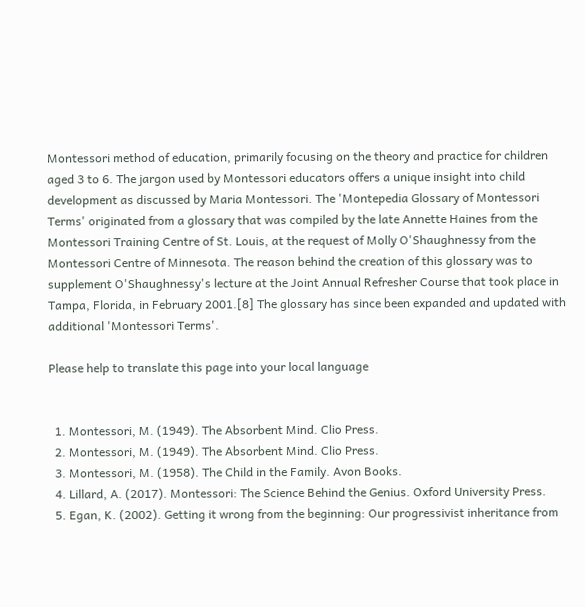Montessori method of education, primarily focusing on the theory and practice for children aged 3 to 6. The jargon used by Montessori educators offers a unique insight into child development as discussed by Maria Montessori. The 'Montepedia Glossary of Montessori Terms' originated from a glossary that was compiled by the late Annette Haines from the Montessori Training Centre of St. Louis, at the request of Molly O'Shaughnessy from the Montessori Centre of Minnesota. The reason behind the creation of this glossary was to supplement O'Shaughnessy's lecture at the Joint Annual Refresher Course that took place in Tampa, Florida, in February 2001.[8] The glossary has since been expanded and updated with additional 'Montessori Terms'.

Please help to translate this page into your local language


  1. Montessori, M. (1949). The Absorbent Mind. Clio Press.
  2. Montessori, M. (1949). The Absorbent Mind. Clio Press.
  3. Montessori, M. (1958). The Child in the Family. Avon Books.
  4. Lillard, A. (2017). Montessori: The Science Behind the Genius. Oxford University Press.
  5. Egan, K. (2002). Getting it wrong from the beginning: Our progressivist inheritance from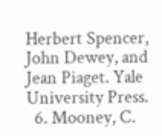Herbert Spencer, John Dewey, and Jean Piaget. Yale University Press.
  6. Mooney, C.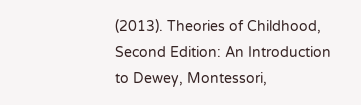(2013). Theories of Childhood, Second Edition: An Introduction to Dewey, Montessori,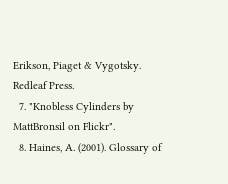Erikson, Piaget & Vygotsky. Redleaf Press.
  7. "Knobless Cylinders by MattBronsil on Flickr".
  8. Haines, A. (2001). Glossary of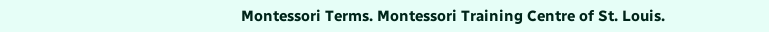Montessori Terms. Montessori Training Centre of St. Louis.